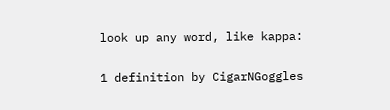look up any word, like kappa:

1 definition by CigarNGoggles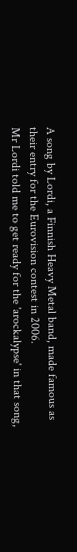A song by Lordi, a Finnish Heavy Metal band, made famous as their entry for the Eurovision contest in 2006.
Mr Lordi told me to get ready for the 'arockalypse' in that song,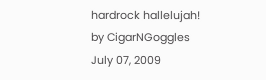hardrock hallelujah!
by CigarNGoggles July 07, 2009